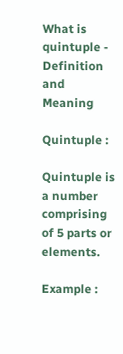What is quintuple - Definition and Meaning

Quintuple :

Quintuple is a number comprising of 5 parts or elements.

Example :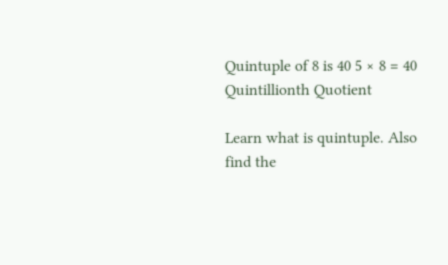Quintuple of 8 is 40 5 × 8 = 40
Quintillionth Quotient

Learn what is quintuple. Also find the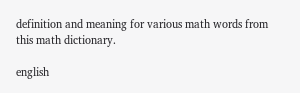definition and meaning for various math words from this math dictionary.

english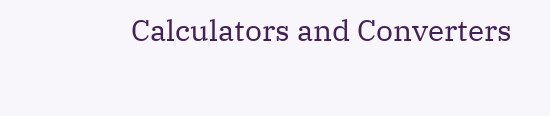Calculators and Converters